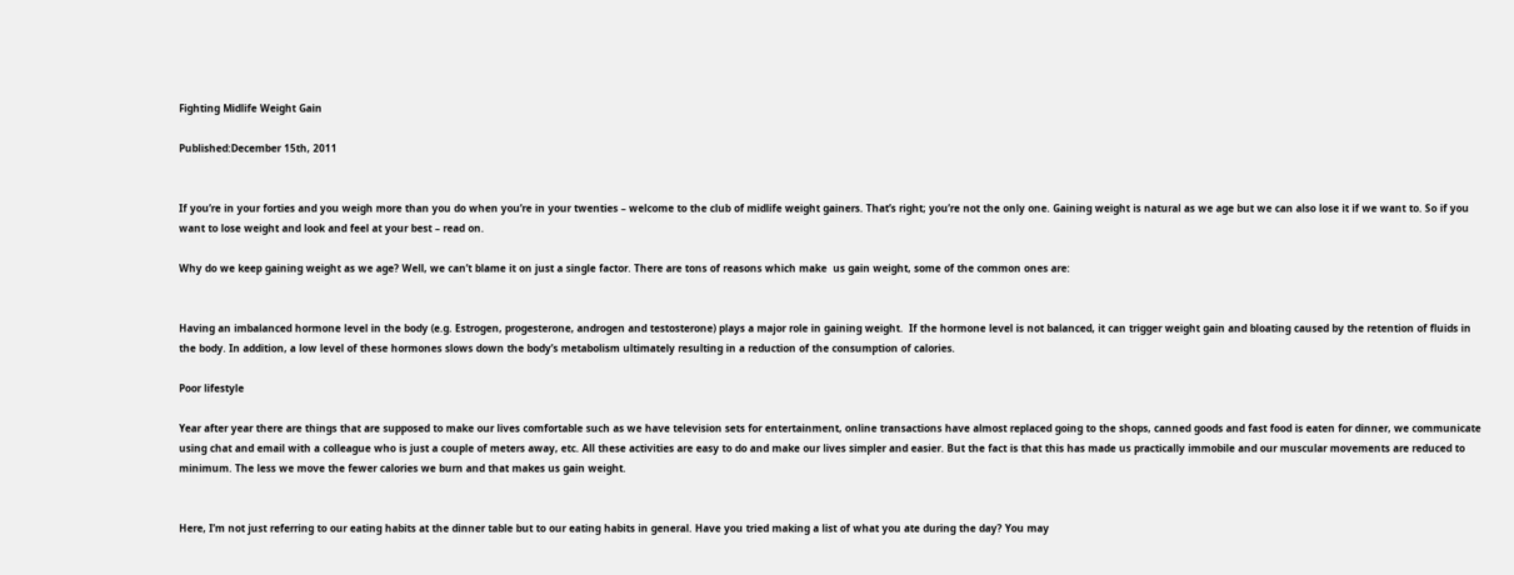Fighting Midlife Weight Gain

Published:December 15th, 2011


If you’re in your forties and you weigh more than you do when you’re in your twenties – welcome to the club of midlife weight gainers. That’s right; you’re not the only one. Gaining weight is natural as we age but we can also lose it if we want to. So if you want to lose weight and look and feel at your best – read on.

Why do we keep gaining weight as we age? Well, we can’t blame it on just a single factor. There are tons of reasons which make  us gain weight, some of the common ones are:


Having an imbalanced hormone level in the body (e.g. Estrogen, progesterone, androgen and testosterone) plays a major role in gaining weight.  If the hormone level is not balanced, it can trigger weight gain and bloating caused by the retention of fluids in the body. In addition, a low level of these hormones slows down the body’s metabolism ultimately resulting in a reduction of the consumption of calories.

Poor lifestyle

Year after year there are things that are supposed to make our lives comfortable such as we have television sets for entertainment, online transactions have almost replaced going to the shops, canned goods and fast food is eaten for dinner, we communicate using chat and email with a colleague who is just a couple of meters away, etc. All these activities are easy to do and make our lives simpler and easier. But the fact is that this has made us practically immobile and our muscular movements are reduced to
minimum. The less we move the fewer calories we burn and that makes us gain weight.


Here, I’m not just referring to our eating habits at the dinner table but to our eating habits in general. Have you tried making a list of what you ate during the day? You may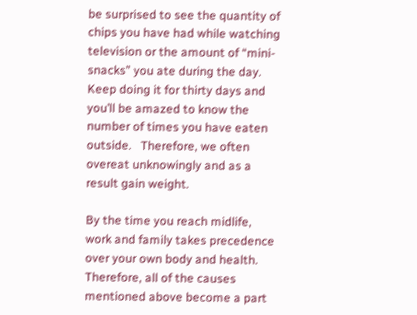be surprised to see the quantity of chips you have had while watching television or the amount of “mini-snacks” you ate during the day. Keep doing it for thirty days and you’ll be amazed to know the number of times you have eaten outside.   Therefore, we often overeat unknowingly and as a result gain weight.

By the time you reach midlife, work and family takes precedence over your own body and health. Therefore, all of the causes mentioned above become a part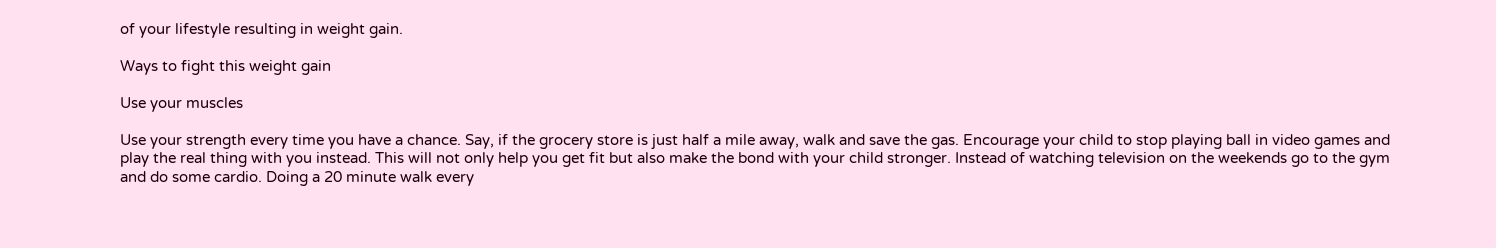of your lifestyle resulting in weight gain.

Ways to fight this weight gain

Use your muscles

Use your strength every time you have a chance. Say, if the grocery store is just half a mile away, walk and save the gas. Encourage your child to stop playing ball in video games and play the real thing with you instead. This will not only help you get fit but also make the bond with your child stronger. Instead of watching television on the weekends go to the gym and do some cardio. Doing a 20 minute walk every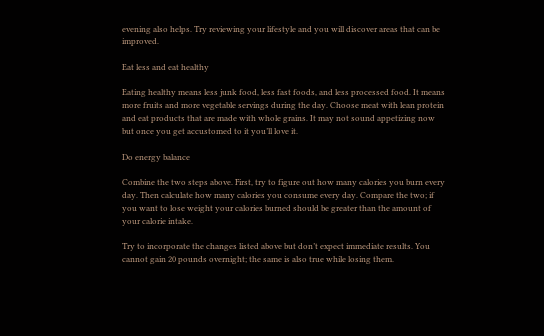evening also helps. Try reviewing your lifestyle and you will discover areas that can be improved.

Eat less and eat healthy

Eating healthy means less junk food, less fast foods, and less processed food. It means more fruits and more vegetable servings during the day. Choose meat with lean protein and eat products that are made with whole grains. It may not sound appetizing now but once you get accustomed to it you’ll love it.

Do energy balance

Combine the two steps above. First, try to figure out how many calories you burn every day. Then calculate how many calories you consume every day. Compare the two; if you want to lose weight your calories burned should be greater than the amount of your calorie intake.

Try to incorporate the changes listed above but don’t expect immediate results. You cannot gain 20 pounds overnight; the same is also true while losing them.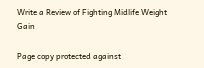Write a Review of Fighting Midlife Weight Gain

Page copy protected against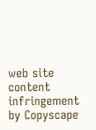web site content infringement by Copyscape